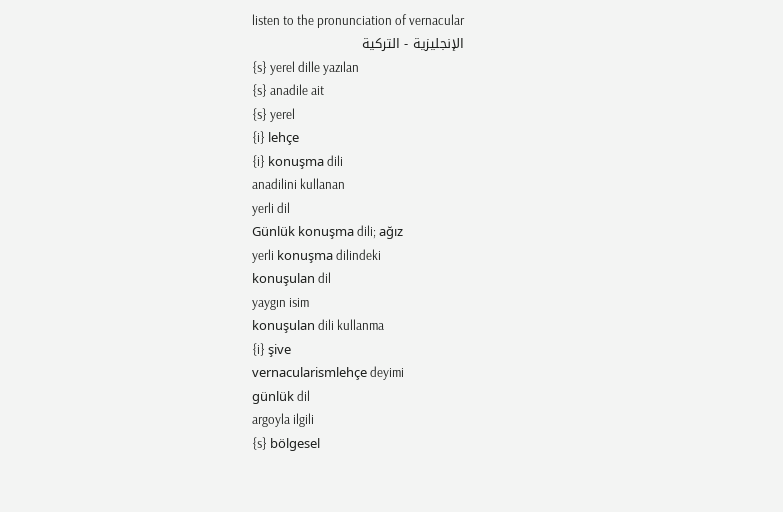listen to the pronunciation of vernacular
الإنجليزية - التركية
{s} yerel dille yazılan
{s} anadile ait
{s} yerel
{i} lehçe
{i} konuşma dili
anadilini kullanan
yerli dil
Günlük konuşma dili; ağız
yerli konuşma dilindeki
konuşulan dil
yaygın isim
konuşulan dili kullanma
{i} şive
vernacularismlehçe deyimi
günlük dil
argoyla ilgili
{s} bölgesel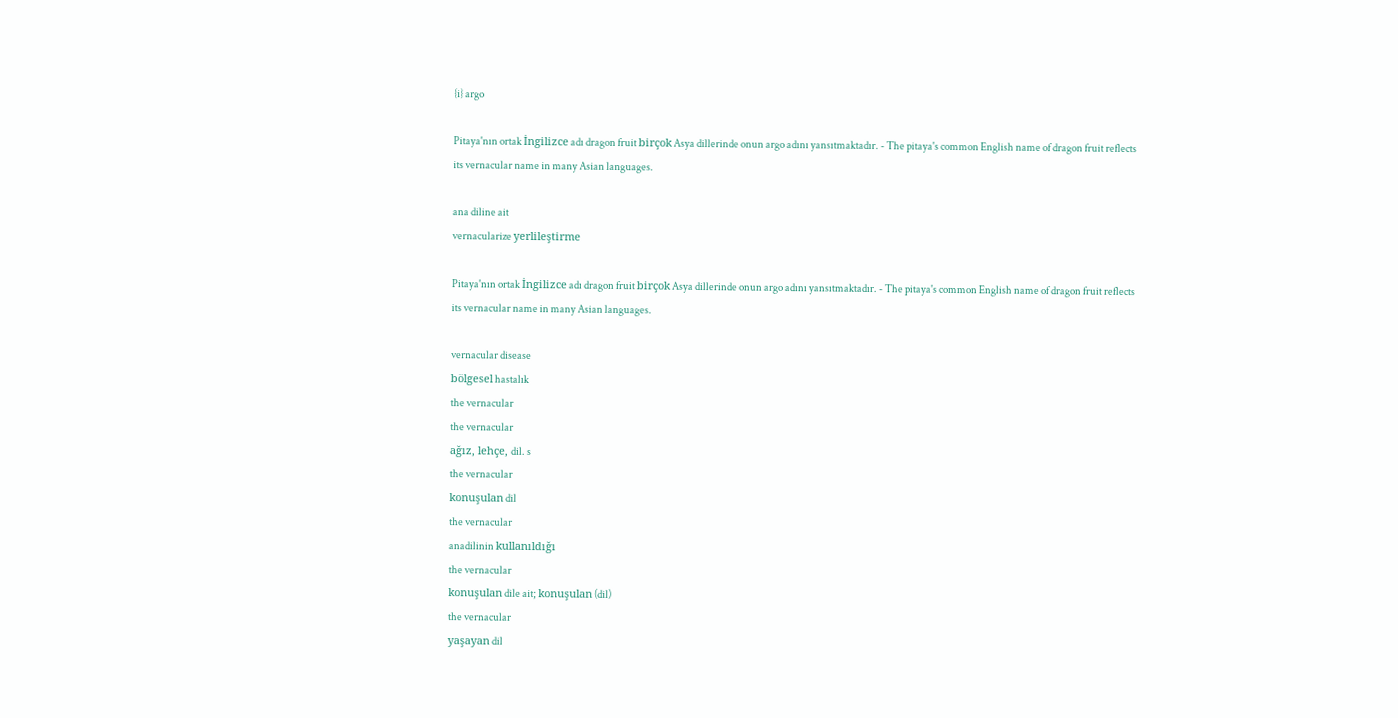{i} argo

Pitaya'nın ortak İngilizce adı dragon fruit birçok Asya dillerinde onun argo adını yansıtmaktadır. - The pitaya's common English name of dragon fruit reflects its vernacular name in many Asian languages.

ana diline ait
vernacularize yerlileştirme

Pitaya'nın ortak İngilizce adı dragon fruit birçok Asya dillerinde onun argo adını yansıtmaktadır. - The pitaya's common English name of dragon fruit reflects its vernacular name in many Asian languages.

vernacular disease
bölgesel hastalık
the vernacular
the vernacular
ağız, lehçe, dil. s
the vernacular
konuşulan dil
the vernacular
anadilinin kullanıldığı
the vernacular
konuşulan dile ait; konuşulan (dil)
the vernacular
yaşayan dil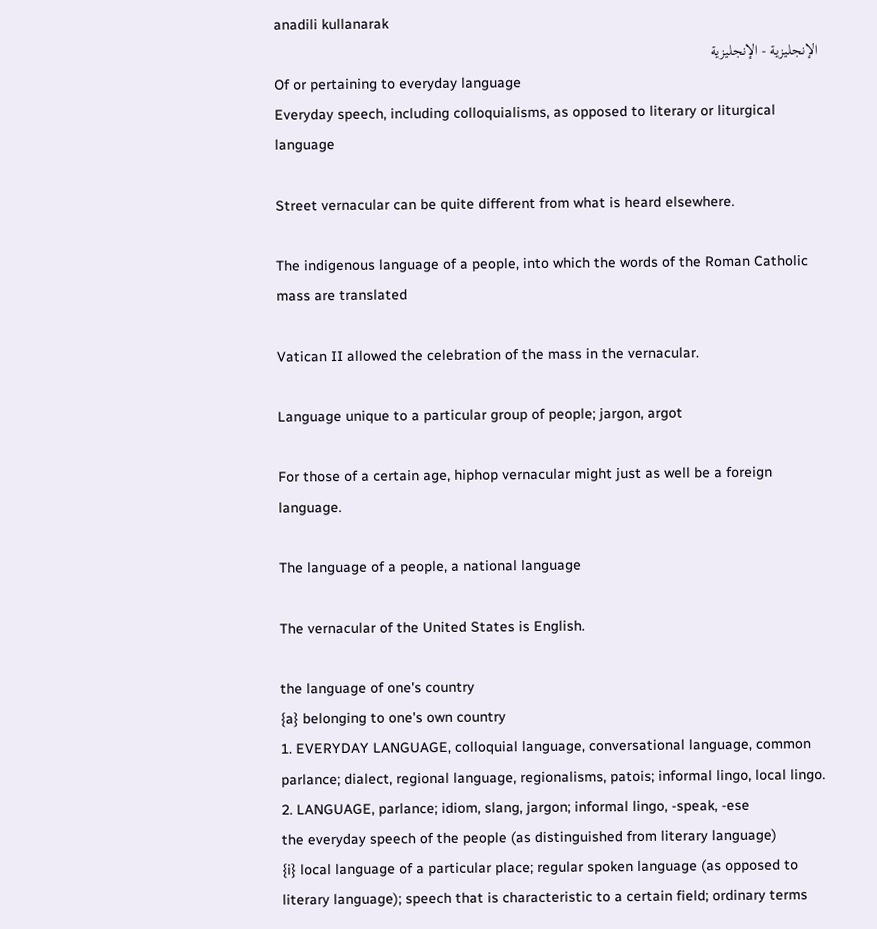anadili kullanarak
الإنجليزية - الإنجليزية
Of or pertaining to everyday language
Everyday speech, including colloquialisms, as opposed to literary or liturgical language

Street vernacular can be quite different from what is heard elsewhere.

The indigenous language of a people, into which the words of the Roman Catholic mass are translated

Vatican II allowed the celebration of the mass in the vernacular.

Language unique to a particular group of people; jargon, argot

For those of a certain age, hiphop vernacular might just as well be a foreign language.

The language of a people, a national language

The vernacular of the United States is English.

the language of one's country
{a} belonging to one's own country
1. EVERYDAY LANGUAGE, colloquial language, conversational language, common parlance; dialect, regional language, regionalisms, patois; informal lingo, local lingo. 2. LANGUAGE, parlance; idiom, slang, jargon; informal lingo, -speak, -ese
the everyday speech of the people (as distinguished from literary language)
{i} local language of a particular place; regular spoken language (as opposed to literary language); speech that is characteristic to a certain field; ordinary terms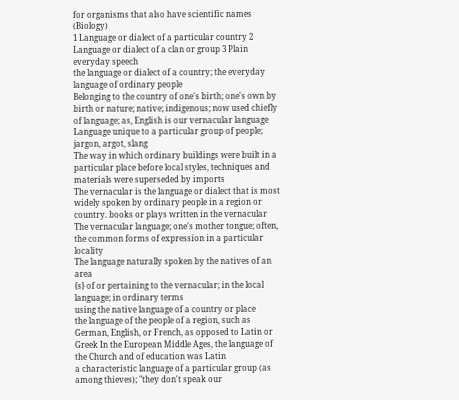for organisms that also have scientific names (Biology)
1 Language or dialect of a particular country 2 Language or dialect of a clan or group 3 Plain everyday speech
the language or dialect of a country; the everyday language of ordinary people
Belonging to the country of one's birth; one's own by birth or nature; native; indigenous; now used chiefly of language; as, English is our vernacular language
Language unique to a particular group of people; jargon, argot, slang
The way in which ordinary buildings were built in a particular place before local styles, techniques and materials were superseded by imports
The vernacular is the language or dialect that is most widely spoken by ordinary people in a region or country. books or plays written in the vernacular
The vernacular language; one's mother tongue; often, the common forms of expression in a particular locality
The language naturally spoken by the natives of an area
{s} of or pertaining to the vernacular; in the local language; in ordinary terms
using the native language of a country or place
the language of the people of a region, such as German, English, or French, as opposed to Latin or Greek In the European Middle Ages, the language of the Church and of education was Latin
a characteristic language of a particular group (as among thieves); "they don't speak our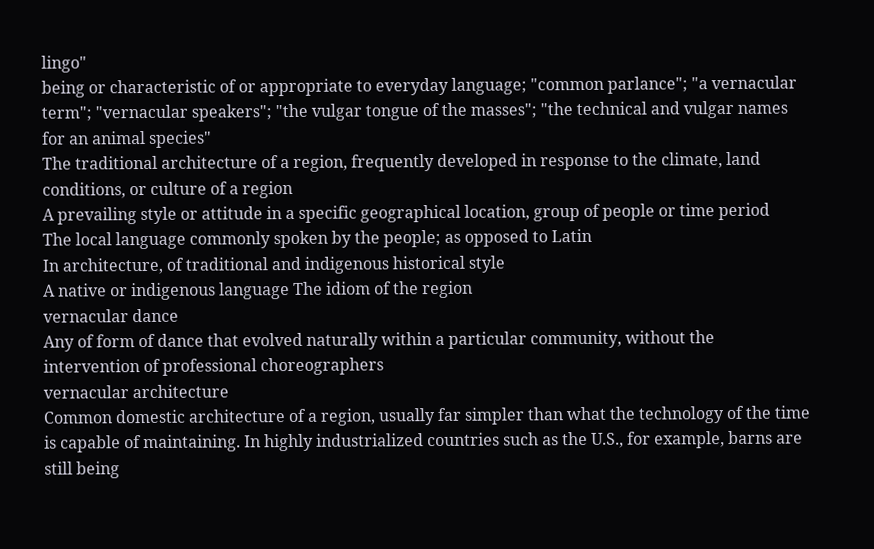lingo"
being or characteristic of or appropriate to everyday language; "common parlance"; "a vernacular term"; "vernacular speakers"; "the vulgar tongue of the masses"; "the technical and vulgar names for an animal species"
The traditional architecture of a region, frequently developed in response to the climate, land conditions, or culture of a region
A prevailing style or attitude in a specific geographical location, group of people or time period
The local language commonly spoken by the people; as opposed to Latin
In architecture, of traditional and indigenous historical style
A native or indigenous language The idiom of the region
vernacular dance
Any of form of dance that evolved naturally within a particular community, without the intervention of professional choreographers
vernacular architecture
Common domestic architecture of a region, usually far simpler than what the technology of the time is capable of maintaining. In highly industrialized countries such as the U.S., for example, barns are still being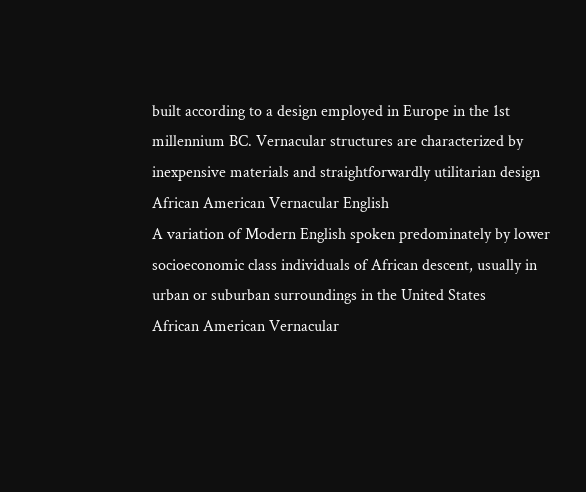built according to a design employed in Europe in the 1st millennium BC. Vernacular structures are characterized by inexpensive materials and straightforwardly utilitarian design
African American Vernacular English
A variation of Modern English spoken predominately by lower socioeconomic class individuals of African descent, usually in urban or suburban surroundings in the United States
African American Vernacular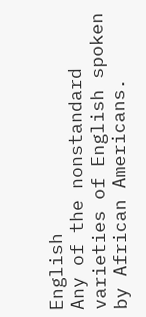English
Any of the nonstandard varieties of English spoken by African Americans.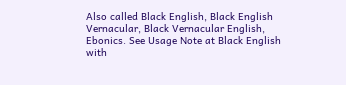Also called Black English, Black English Vernacular, Black Vernacular English, Ebonics. See Usage Note at Black English
with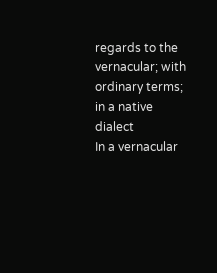regards to the vernacular; with ordinary terms; in a native dialect
In a vernacular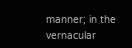manner; in the vernacular